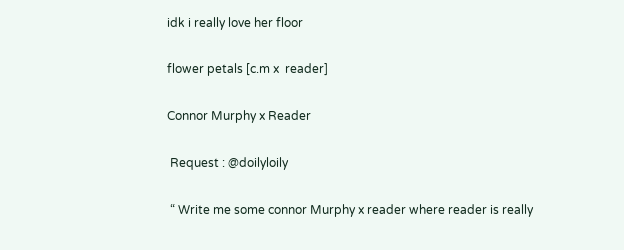idk i really love her floor

flower petals [c.m x  reader]

Connor Murphy x Reader

 Request : @doilyloily

 “ Write me some connor Murphy x reader where reader is really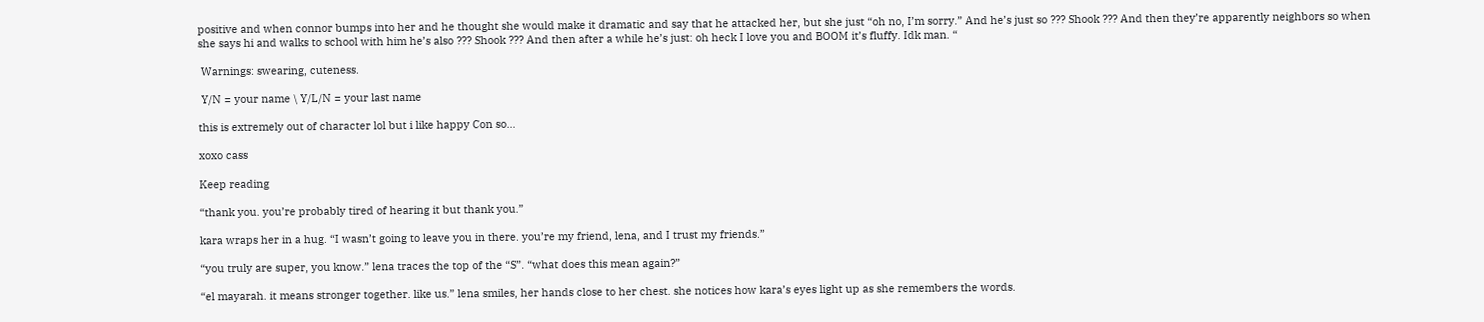positive and when connor bumps into her and he thought she would make it dramatic and say that he attacked her, but she just “oh no, I’m sorry.” And he’s just so ??? Shook ??? And then they’re apparently neighbors so when she says hi and walks to school with him he’s also ??? Shook ??? And then after a while he’s just: oh heck I love you and BOOM it’s fluffy. Idk man. “

 Warnings: swearing, cuteness.

 Y/N = your name \ Y/L/N = your last name

this is extremely out of character lol but i like happy Con so…

xoxo cass

Keep reading

“thank you. you’re probably tired of hearing it but thank you.”

kara wraps her in a hug. “I wasn’t going to leave you in there. you’re my friend, lena, and I trust my friends.”

“you truly are super, you know.” lena traces the top of the “S”. “what does this mean again?”

“el mayarah. it means stronger together. like us.” lena smiles, her hands close to her chest. she notices how kara’s eyes light up as she remembers the words.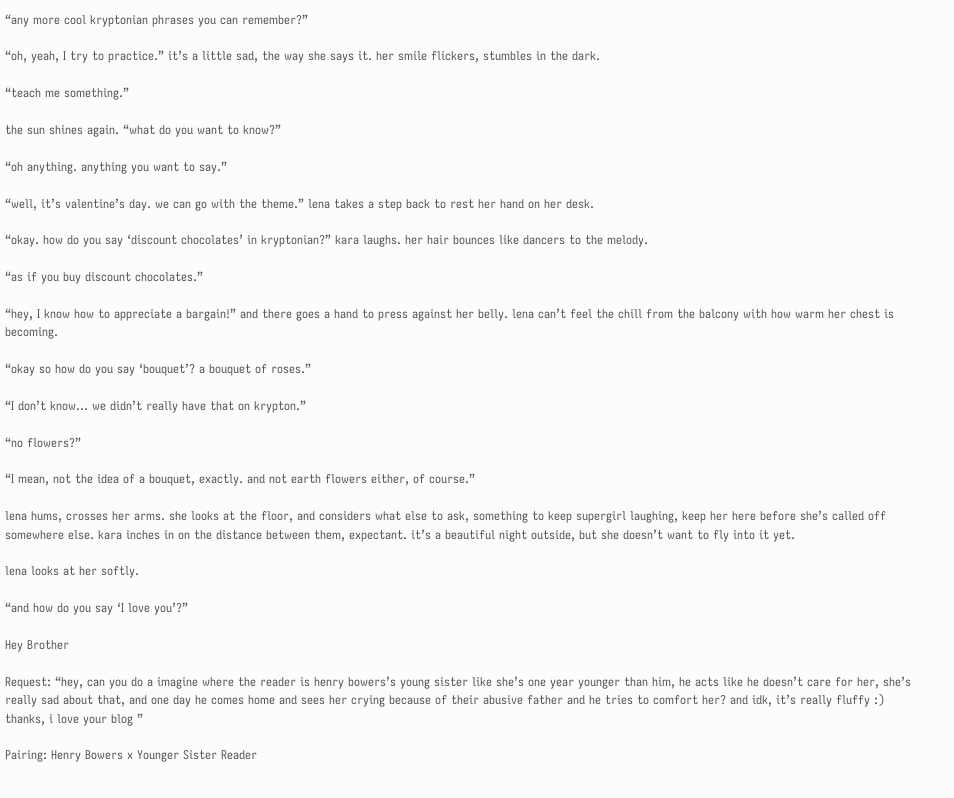“any more cool kryptonian phrases you can remember?”

“oh, yeah, I try to practice.” it’s a little sad, the way she says it. her smile flickers, stumbles in the dark.

“teach me something.”

the sun shines again. “what do you want to know?”

“oh anything. anything you want to say.”

“well, it’s valentine’s day. we can go with the theme.” lena takes a step back to rest her hand on her desk.

“okay. how do you say ‘discount chocolates’ in kryptonian?” kara laughs. her hair bounces like dancers to the melody.

“as if you buy discount chocolates.”

“hey, I know how to appreciate a bargain!” and there goes a hand to press against her belly. lena can’t feel the chill from the balcony with how warm her chest is becoming.

“okay so how do you say ‘bouquet’? a bouquet of roses.”

“I don’t know… we didn’t really have that on krypton.”

“no flowers?”

“I mean, not the idea of a bouquet, exactly. and not earth flowers either, of course.”

lena hums, crosses her arms. she looks at the floor, and considers what else to ask, something to keep supergirl laughing, keep her here before she’s called off somewhere else. kara inches in on the distance between them, expectant. it’s a beautiful night outside, but she doesn’t want to fly into it yet.

lena looks at her softly.

“and how do you say ‘I love you’?”

Hey Brother

Request: “hey, can you do a imagine where the reader is henry bowers’s young sister like she’s one year younger than him, he acts like he doesn’t care for her, she’s really sad about that, and one day he comes home and sees her crying because of their abusive father and he tries to comfort her? and idk, it’s really fluffy :) thanks, i love your blog ”

Pairing: Henry Bowers x Younger Sister Reader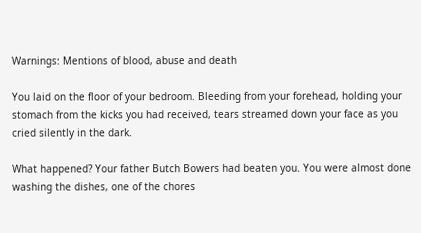Warnings: Mentions of blood, abuse and death

You laid on the floor of your bedroom. Bleeding from your forehead, holding your stomach from the kicks you had received, tears streamed down your face as you cried silently in the dark.

What happened? Your father Butch Bowers had beaten you. You were almost done washing the dishes, one of the chores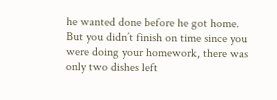he wanted done before he got home. But you didn’t finish on time since you were doing your homework, there was only two dishes left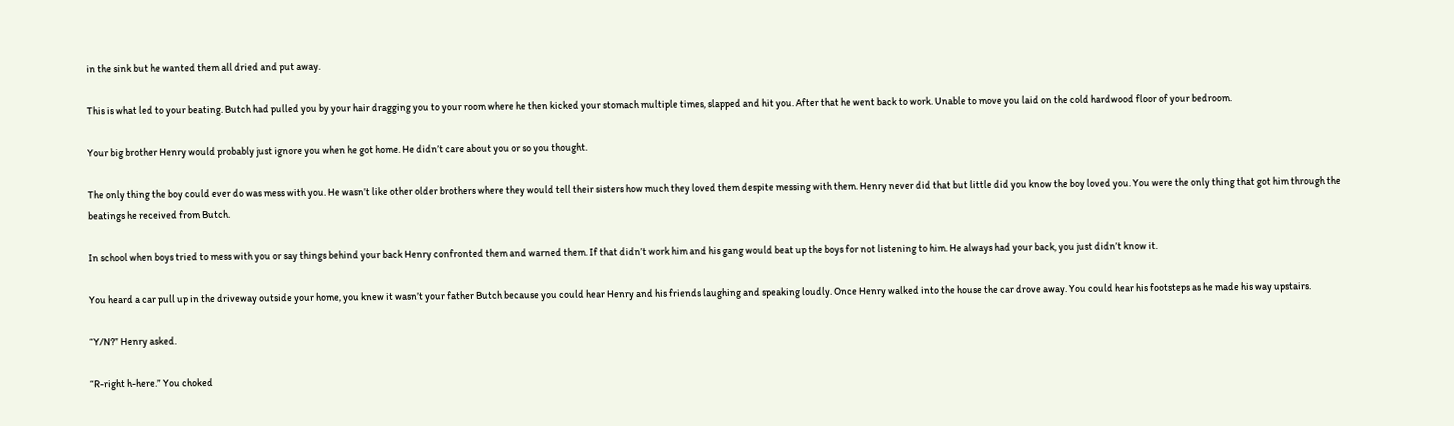in the sink but he wanted them all dried and put away.

This is what led to your beating. Butch had pulled you by your hair dragging you to your room where he then kicked your stomach multiple times, slapped and hit you. After that he went back to work. Unable to move you laid on the cold hardwood floor of your bedroom.

Your big brother Henry would probably just ignore you when he got home. He didn’t care about you or so you thought.

The only thing the boy could ever do was mess with you. He wasn’t like other older brothers where they would tell their sisters how much they loved them despite messing with them. Henry never did that but little did you know the boy loved you. You were the only thing that got him through the beatings he received from Butch.

In school when boys tried to mess with you or say things behind your back Henry confronted them and warned them. If that didn’t work him and his gang would beat up the boys for not listening to him. He always had your back, you just didn’t know it.

You heard a car pull up in the driveway outside your home, you knew it wasn’t your father Butch because you could hear Henry and his friends laughing and speaking loudly. Once Henry walked into the house the car drove away. You could hear his footsteps as he made his way upstairs.

“Y/N?” Henry asked.

“R-right h-here.” You choked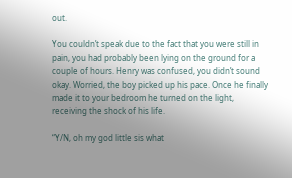out.

You couldn’t speak due to the fact that you were still in pain, you had probably been lying on the ground for a couple of hours. Henry was confused, you didn’t sound okay. Worried, the boy picked up his pace. Once he finally made it to your bedroom he turned on the light, receiving the shock of his life.

“Y/N, oh my god little sis what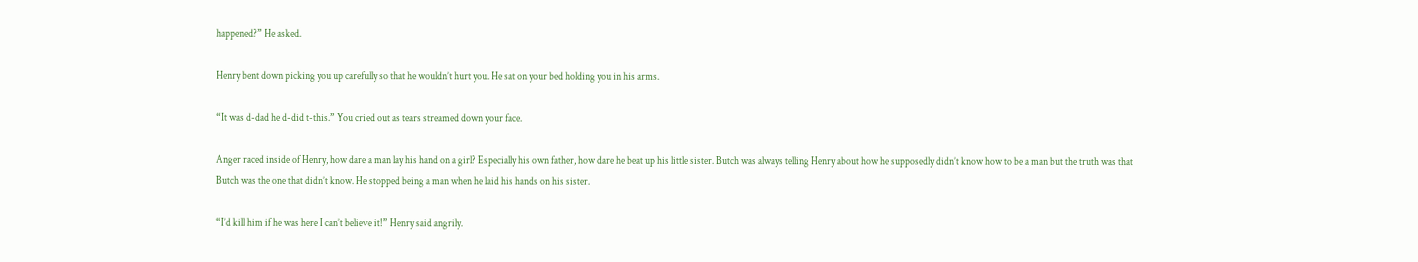happened?” He asked.

Henry bent down picking you up carefully so that he wouldn’t hurt you. He sat on your bed holding you in his arms.

“It was d-dad he d-did t-this.” You cried out as tears streamed down your face.

Anger raced inside of Henry, how dare a man lay his hand on a girl? Especially his own father, how dare he beat up his little sister. Butch was always telling Henry about how he supposedly didn’t know how to be a man but the truth was that Butch was the one that didn’t know. He stopped being a man when he laid his hands on his sister.

“I’d kill him if he was here I can’t believe it!” Henry said angrily.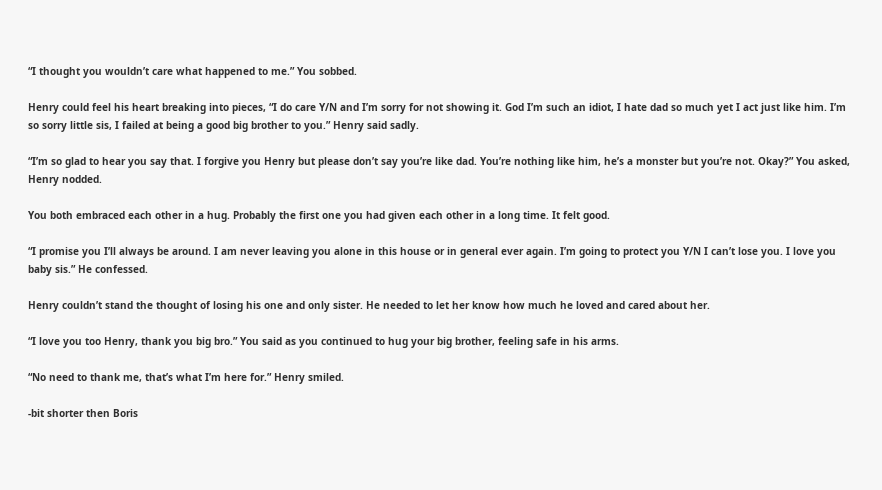“I thought you wouldn’t care what happened to me.” You sobbed.

Henry could feel his heart breaking into pieces, “I do care Y/N and I’m sorry for not showing it. God I’m such an idiot, I hate dad so much yet I act just like him. I’m so sorry little sis, I failed at being a good big brother to you.” Henry said sadly.

“I’m so glad to hear you say that. I forgive you Henry but please don’t say you’re like dad. You’re nothing like him, he’s a monster but you’re not. Okay?” You asked, Henry nodded.

You both embraced each other in a hug. Probably the first one you had given each other in a long time. It felt good.

“I promise you I’ll always be around. I am never leaving you alone in this house or in general ever again. I’m going to protect you Y/N I can’t lose you. I love you baby sis.” He confessed.

Henry couldn’t stand the thought of losing his one and only sister. He needed to let her know how much he loved and cared about her.

“I love you too Henry, thank you big bro.” You said as you continued to hug your big brother, feeling safe in his arms.

“No need to thank me, that’s what I’m here for.” Henry smiled.

-bit shorter then Boris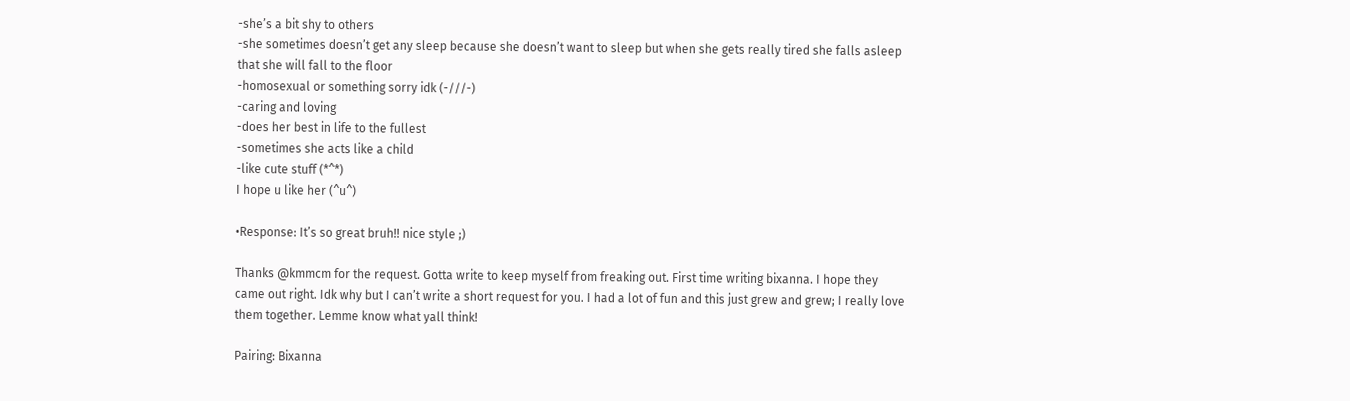-she’s a bit shy to others
-she sometimes doesn’t get any sleep because she doesn’t want to sleep but when she gets really tired she falls asleep that she will fall to the floor
-homosexual or something sorry idk (-///-)
-caring and loving
-does her best in life to the fullest
-sometimes she acts like a child
-like cute stuff (*^*)
I hope u like her (^u^)

•Response: It’s so great bruh!! nice style ;)

Thanks @kmmcm for the request. Gotta write to keep myself from freaking out. First time writing bixanna. I hope they came out right. Idk why but I can’t write a short request for you. I had a lot of fun and this just grew and grew; I really love them together. Lemme know what yall think!

Pairing: Bixanna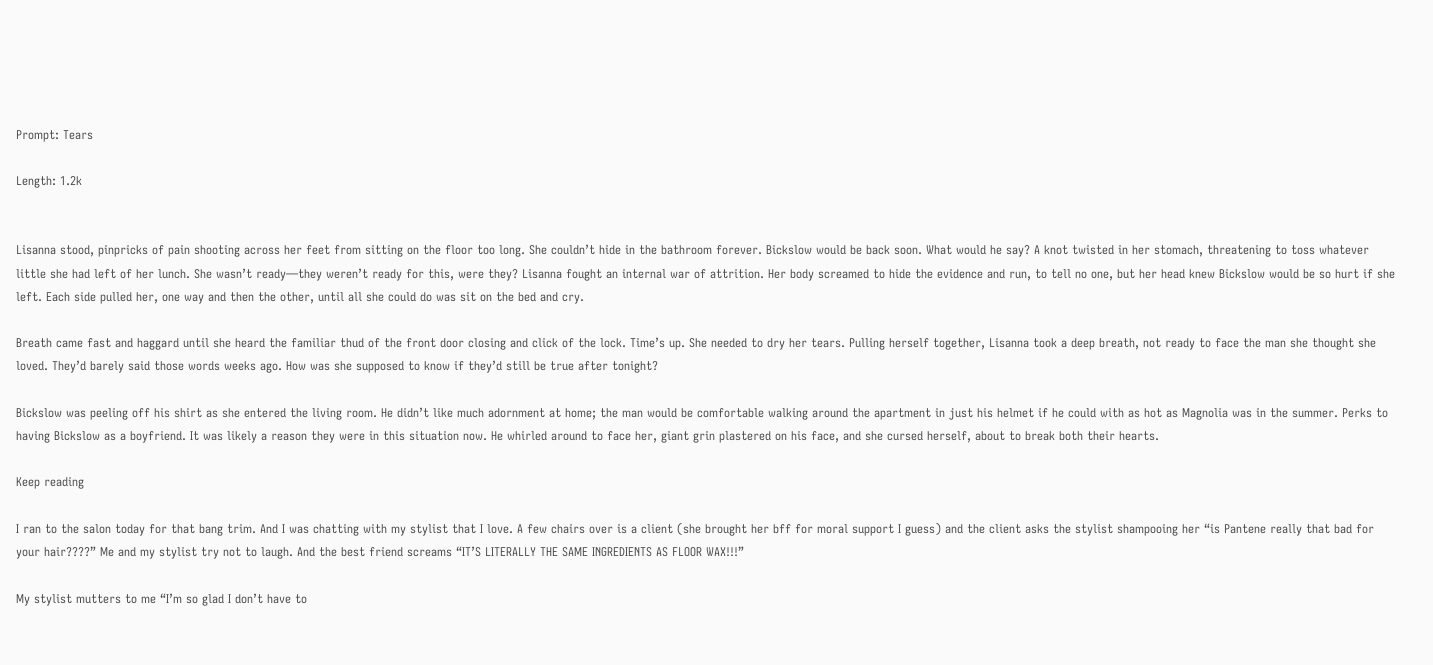Prompt: Tears

Length: 1.2k


Lisanna stood, pinpricks of pain shooting across her feet from sitting on the floor too long. She couldn’t hide in the bathroom forever. Bickslow would be back soon. What would he say? A knot twisted in her stomach, threatening to toss whatever little she had left of her lunch. She wasn’t ready—they weren’t ready for this, were they? Lisanna fought an internal war of attrition. Her body screamed to hide the evidence and run, to tell no one, but her head knew Bickslow would be so hurt if she left. Each side pulled her, one way and then the other, until all she could do was sit on the bed and cry.

Breath came fast and haggard until she heard the familiar thud of the front door closing and click of the lock. Time’s up. She needed to dry her tears. Pulling herself together, Lisanna took a deep breath, not ready to face the man she thought she loved. They’d barely said those words weeks ago. How was she supposed to know if they’d still be true after tonight?

Bickslow was peeling off his shirt as she entered the living room. He didn’t like much adornment at home; the man would be comfortable walking around the apartment in just his helmet if he could with as hot as Magnolia was in the summer. Perks to having Bickslow as a boyfriend. It was likely a reason they were in this situation now. He whirled around to face her, giant grin plastered on his face, and she cursed herself, about to break both their hearts.

Keep reading

I ran to the salon today for that bang trim. And I was chatting with my stylist that I love. A few chairs over is a client (she brought her bff for moral support I guess) and the client asks the stylist shampooing her “is Pantene really that bad for your hair????” Me and my stylist try not to laugh. And the best friend screams “IT’S LITERALLY THE SAME INGREDIENTS AS FLOOR WAX!!!”

My stylist mutters to me “I’m so glad I don’t have to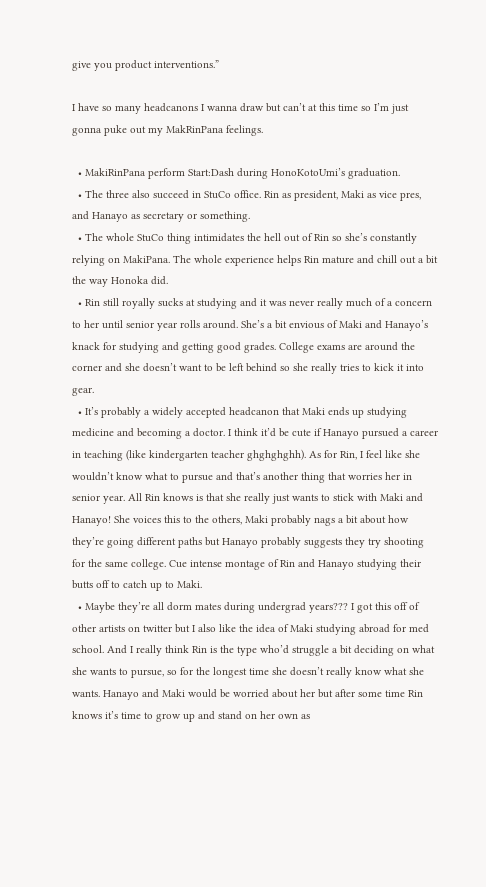give you product interventions.”

I have so many headcanons I wanna draw but can’t at this time so I’m just gonna puke out my MakRinPana feelings.

  • MakiRinPana perform Start:Dash during HonoKotoUmi’s graduation.
  • The three also succeed in StuCo office. Rin as president, Maki as vice pres, and Hanayo as secretary or something.
  • The whole StuCo thing intimidates the hell out of Rin so she’s constantly relying on MakiPana. The whole experience helps Rin mature and chill out a bit the way Honoka did.
  • Rin still royally sucks at studying and it was never really much of a concern to her until senior year rolls around. She’s a bit envious of Maki and Hanayo’s knack for studying and getting good grades. College exams are around the corner and she doesn’t want to be left behind so she really tries to kick it into gear.
  • It’s probably a widely accepted headcanon that Maki ends up studying medicine and becoming a doctor. I think it’d be cute if Hanayo pursued a career in teaching (like kindergarten teacher ghghghghh). As for Rin, I feel like she wouldn’t know what to pursue and that’s another thing that worries her in senior year. All Rin knows is that she really just wants to stick with Maki and Hanayo! She voices this to the others, Maki probably nags a bit about how they’re going different paths but Hanayo probably suggests they try shooting for the same college. Cue intense montage of Rin and Hanayo studying their butts off to catch up to Maki.
  • Maybe they’re all dorm mates during undergrad years??? I got this off of other artists on twitter but I also like the idea of Maki studying abroad for med school. And I really think Rin is the type who’d struggle a bit deciding on what she wants to pursue, so for the longest time she doesn’t really know what she wants. Hanayo and Maki would be worried about her but after some time Rin knows it’s time to grow up and stand on her own as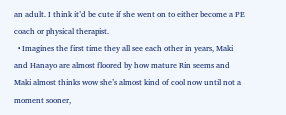an adult. I think it’d be cute if she went on to either become a PE coach or physical therapist.
  • Imagines the first time they all see each other in years, Maki and Hanayo are almost floored by how mature Rin seems and Maki almost thinks wow she’s almost kind of cool now until not a moment sooner,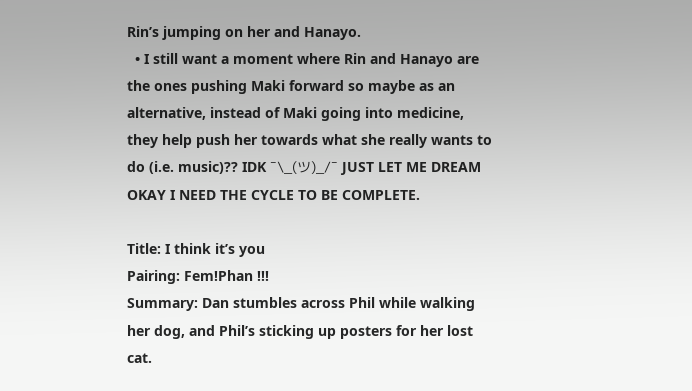Rin’s jumping on her and Hanayo.
  • I still want a moment where Rin and Hanayo are the ones pushing Maki forward so maybe as an alternative, instead of Maki going into medicine, they help push her towards what she really wants to do (i.e. music)?? IDK ¯\_(ツ)_/¯ JUST LET ME DREAM OKAY I NEED THE CYCLE TO BE COMPLETE.

Title: I think it’s you
Pairing: Fem!Phan !!!
Summary: Dan stumbles across Phil while walking her dog, and Phil’s sticking up posters for her lost cat.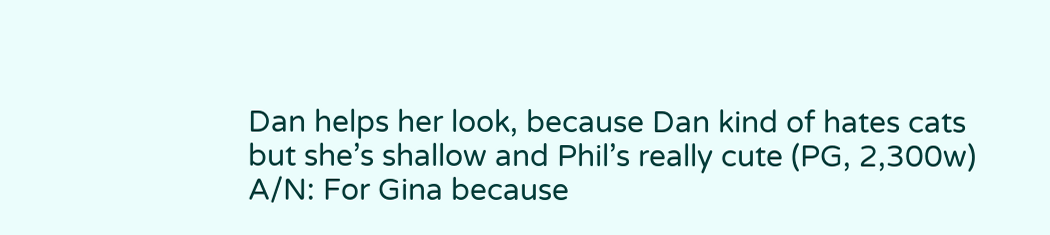Dan helps her look, because Dan kind of hates cats but she’s shallow and Phil’s really cute (PG, 2,300w)
A/N: For Gina because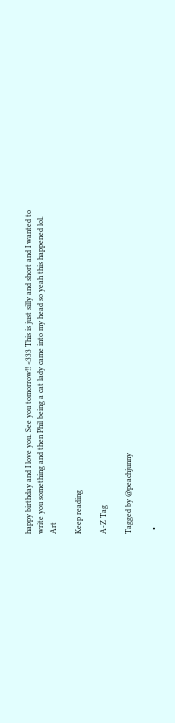happy birthday and I love you. See you tomorrow!! <333 This is just silly and short and I wanted to write you something and then Phil being a cat lady came into my head so yeah this happened lol. Art

Keep reading

A-Z Tag

Tagged by @peachjunny

  •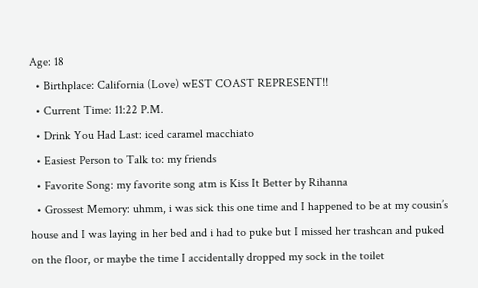Age: 18
  • Birthplace: California (Love) wEST COAST REPRESENT!!
  • Current Time: 11:22 P.M.
  • Drink You Had Last: iced caramel macchiato
  • Easiest Person to Talk to: my friends
  • Favorite Song: my favorite song atm is Kiss It Better by Rihanna
  • Grossest Memory: uhmm, i was sick this one time and I happened to be at my cousin’s house and I was laying in her bed and i had to puke but I missed her trashcan and puked on the floor, or maybe the time I accidentally dropped my sock in the toilet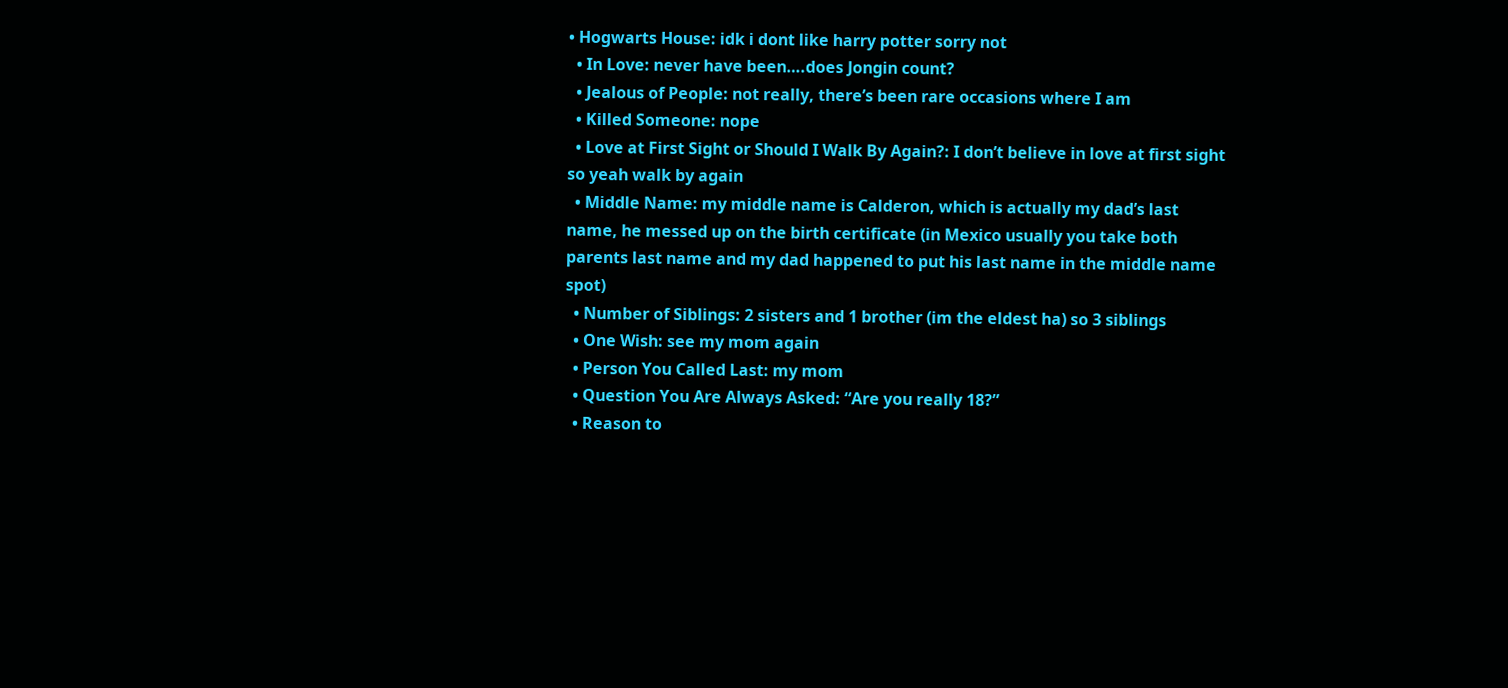• Hogwarts House: idk i dont like harry potter sorry not
  • In Love: never have been….does Jongin count?
  • Jealous of People: not really, there’s been rare occasions where I am
  • Killed Someone: nope
  • Love at First Sight or Should I Walk By Again?: I don’t believe in love at first sight so yeah walk by again
  • Middle Name: my middle name is Calderon, which is actually my dad’s last name, he messed up on the birth certificate (in Mexico usually you take both parents last name and my dad happened to put his last name in the middle name spot)
  • Number of Siblings: 2 sisters and 1 brother (im the eldest ha) so 3 siblings
  • One Wish: see my mom again
  • Person You Called Last: my mom
  • Question You Are Always Asked: “Are you really 18?”
  • Reason to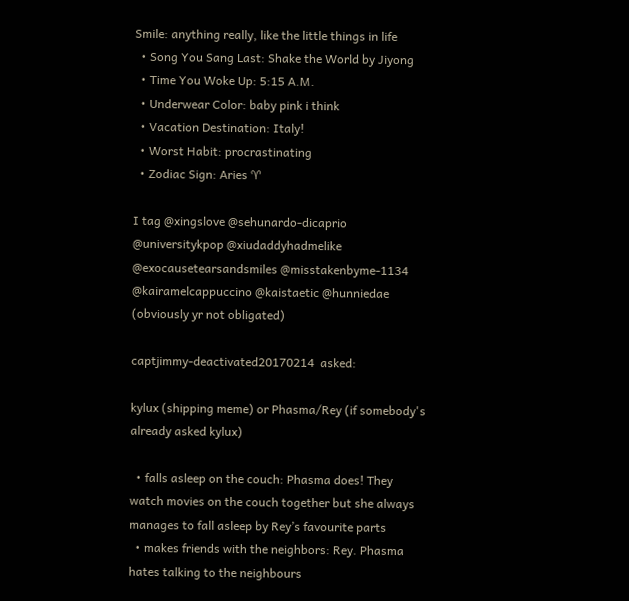Smile: anything really, like the little things in life
  • Song You Sang Last: Shake the World by Jiyong
  • Time You Woke Up: 5:15 A.M.
  • Underwear Color: baby pink i think
  • Vacation Destination: Italy!
  • Worst Habit: procrastinating
  • Zodiac Sign: Aries ♈

I tag @xingslove @sehunardo-dicaprio @universitykpop @xiudaddyhadmelike @exocausetearsandsmiles @misstakenbyme-1134 @kairamelcappuccino @kaistaetic @hunniedae (obviously yr not obligated)

captjimmy-deactivated20170214  asked:

kylux (shipping meme) or Phasma/Rey (if somebody's already asked kylux)

  • falls asleep on the couch: Phasma does! They watch movies on the couch together but she always manages to fall asleep by Rey’s favourite parts
  • makes friends with the neighbors: Rey. Phasma hates talking to the neighbours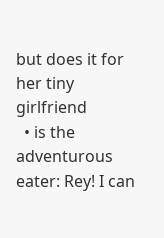but does it for her tiny girlfriend
  • is the adventurous eater: Rey! I can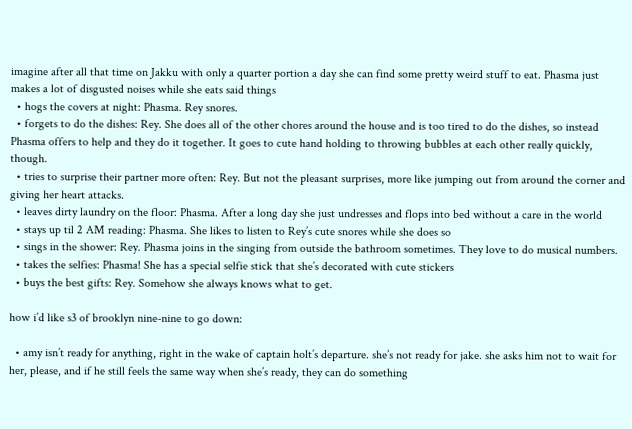imagine after all that time on Jakku with only a quarter portion a day she can find some pretty weird stuff to eat. Phasma just makes a lot of disgusted noises while she eats said things
  • hogs the covers at night: Phasma. Rey snores.
  • forgets to do the dishes: Rey. She does all of the other chores around the house and is too tired to do the dishes, so instead Phasma offers to help and they do it together. It goes to cute hand holding to throwing bubbles at each other really quickly, though.
  • tries to surprise their partner more often: Rey. But not the pleasant surprises, more like jumping out from around the corner and giving her heart attacks.
  • leaves dirty laundry on the floor: Phasma. After a long day she just undresses and flops into bed without a care in the world
  • stays up til 2 AM reading: Phasma. She likes to listen to Rey’s cute snores while she does so
  • sings in the shower: Rey. Phasma joins in the singing from outside the bathroom sometimes. They love to do musical numbers.
  • takes the selfies: Phasma! She has a special selfie stick that she’s decorated with cute stickers
  • buys the best gifts: Rey. Somehow she always knows what to get.

how i’d like s3 of brooklyn nine-nine to go down:

  • amy isn’t ready for anything, right in the wake of captain holt’s departure. she’s not ready for jake. she asks him not to wait for her, please, and if he still feels the same way when she’s ready, they can do something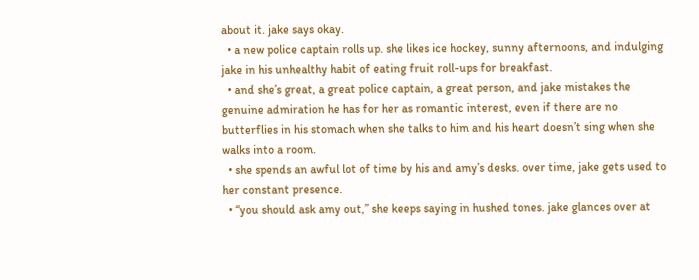about it. jake says okay.
  • a new police captain rolls up. she likes ice hockey, sunny afternoons, and indulging jake in his unhealthy habit of eating fruit roll-ups for breakfast.
  • and she’s great, a great police captain, a great person, and jake mistakes the genuine admiration he has for her as romantic interest, even if there are no butterflies in his stomach when she talks to him and his heart doesn’t sing when she walks into a room.
  • she spends an awful lot of time by his and amy’s desks. over time, jake gets used to her constant presence.
  • “you should ask amy out,” she keeps saying in hushed tones. jake glances over at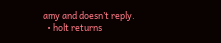amy and doesn’t reply.
  • holt returns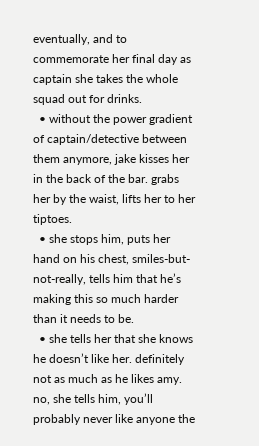eventually, and to commemorate her final day as captain she takes the whole squad out for drinks.
  • without the power gradient of captain/detective between them anymore, jake kisses her in the back of the bar. grabs her by the waist, lifts her to her tiptoes.
  • she stops him, puts her hand on his chest, smiles-but-not-really, tells him that he’s making this so much harder than it needs to be.
  • she tells her that she knows he doesn’t like her. definitely not as much as he likes amy. no, she tells him, you’ll probably never like anyone the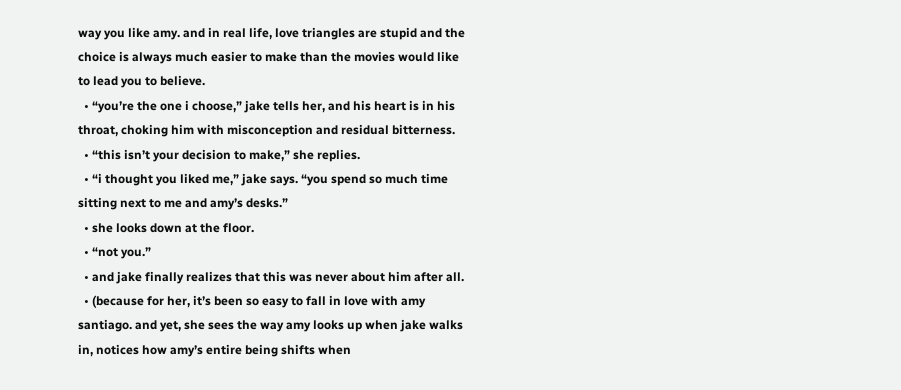way you like amy. and in real life, love triangles are stupid and the choice is always much easier to make than the movies would like to lead you to believe.
  • “you’re the one i choose,” jake tells her, and his heart is in his throat, choking him with misconception and residual bitterness.
  • “this isn’t your decision to make,” she replies.
  • “i thought you liked me,” jake says. “you spend so much time sitting next to me and amy’s desks.”
  • she looks down at the floor.
  • “not you.”
  • and jake finally realizes that this was never about him after all.
  • (because for her, it’s been so easy to fall in love with amy santiago. and yet, she sees the way amy looks up when jake walks in, notices how amy’s entire being shifts when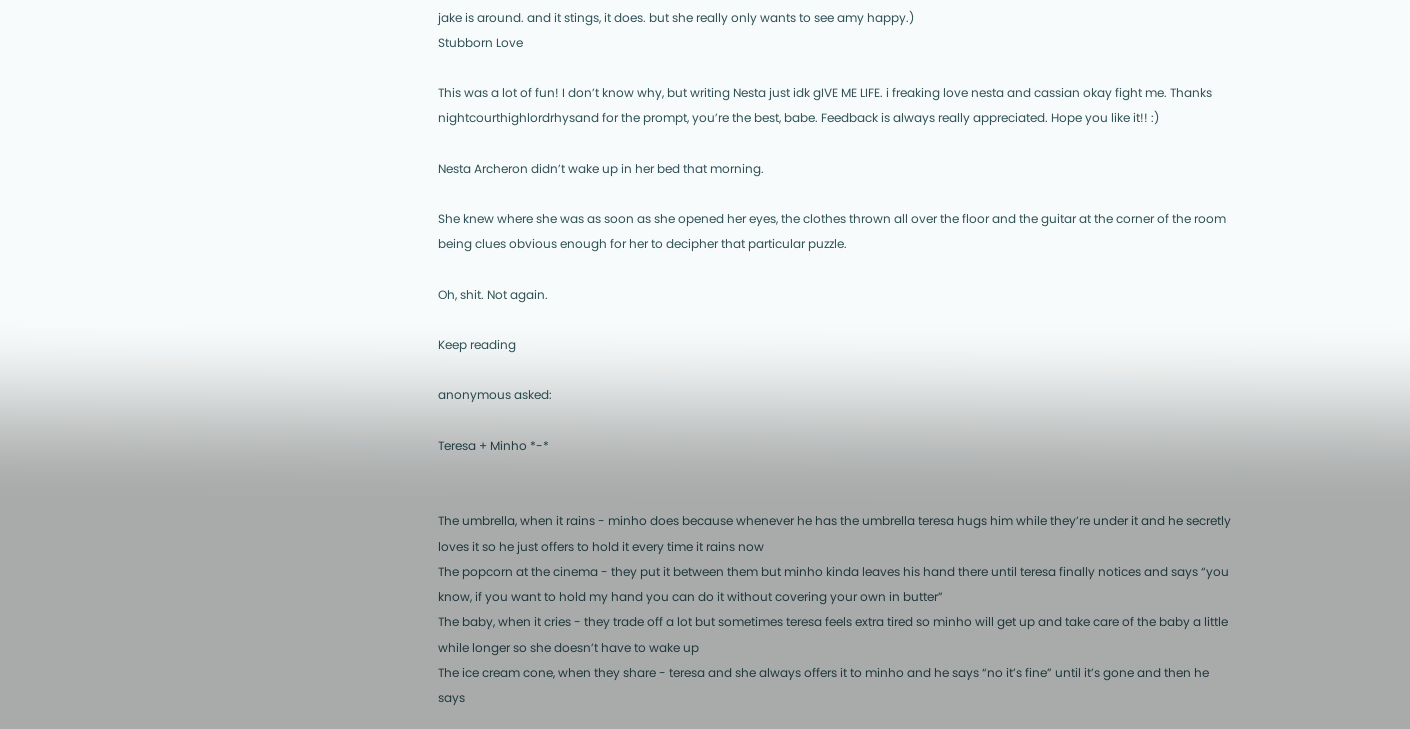jake is around. and it stings, it does. but she really only wants to see amy happy.)
Stubborn Love

This was a lot of fun! I don’t know why, but writing Nesta just idk gIVE ME LIFE. i freaking love nesta and cassian okay fight me. Thanks nightcourthighlordrhysand for the prompt, you’re the best, babe. Feedback is always really appreciated. Hope you like it!! :)

Nesta Archeron didn’t wake up in her bed that morning.

She knew where she was as soon as she opened her eyes, the clothes thrown all over the floor and the guitar at the corner of the room being clues obvious enough for her to decipher that particular puzzle.

Oh, shit. Not again.

Keep reading

anonymous asked:

Teresa + Minho *-*


The umbrella, when it rains - minho does because whenever he has the umbrella teresa hugs him while they’re under it and he secretly loves it so he just offers to hold it every time it rains now
The popcorn at the cinema - they put it between them but minho kinda leaves his hand there until teresa finally notices and says “you know, if you want to hold my hand you can do it without covering your own in butter”
The baby, when it cries - they trade off a lot but sometimes teresa feels extra tired so minho will get up and take care of the baby a little while longer so she doesn’t have to wake up
The ice cream cone, when they share - teresa and she always offers it to minho and he says “no it’s fine” until it’s gone and then he says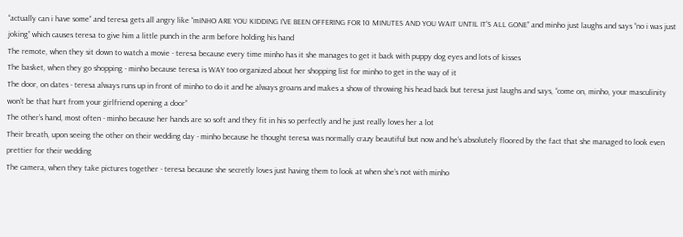“actually can i have some” and teresa gets all angry like “mINHO ARE YOU KIDDING I’VE BEEN OFFERING FOR 10 MINUTES AND YOU WAIT UNTIL IT’S ALL GONE” and minho just laughs and says “no i was just joking” which causes teresa to give him a little punch in the arm before holding his hand
The remote, when they sit down to watch a movie - teresa because every time minho has it she manages to get it back with puppy dog eyes and lots of kisses
The basket, when they go shopping - minho because teresa is WAY too organized about her shopping list for minho to get in the way of it
The door, on dates - teresa always runs up in front of minho to do it and he always groans and makes a show of throwing his head back but teresa just laughs and says, “come on, minho, your masculinity won’t be that hurt from your girlfriend opening a door”
The other’s hand, most often - minho because her hands are so soft and they fit in his so perfectly and he just really loves her a lot
Their breath, upon seeing the other on their wedding day - minho because he thought teresa was normally crazy beautiful but now and he’s absolutely floored by the fact that she managed to look even prettier for their wedding
The camera, when they take pictures together - teresa because she secretly loves just having them to look at when she’s not with minho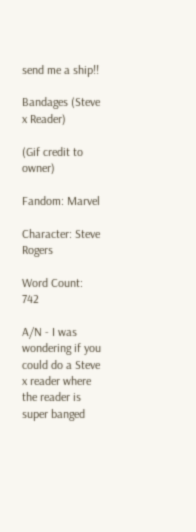send me a ship!!

Bandages (Steve x Reader)

(Gif credit to owner)

Fandom: Marvel

Character: Steve Rogers

Word Count: 742

A/N - I was wondering if you could do a Steve x reader where the reader is super banged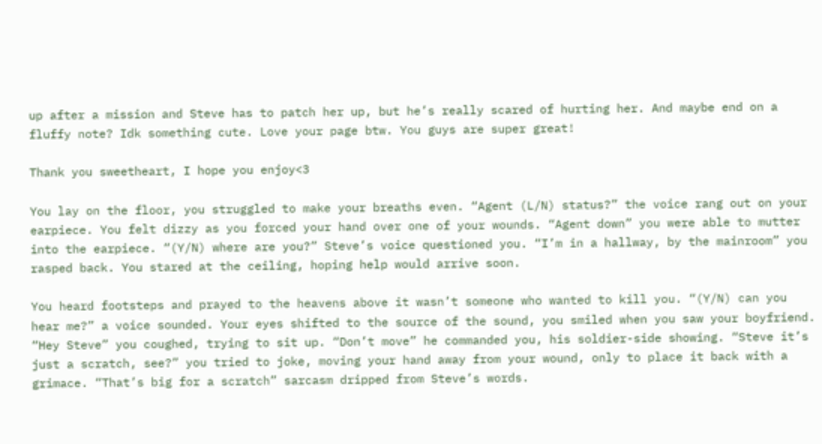up after a mission and Steve has to patch her up, but he’s really scared of hurting her. And maybe end on a fluffy note? Idk something cute. Love your page btw. You guys are super great!

Thank you sweetheart, I hope you enjoy<3

You lay on the floor, you struggled to make your breaths even. “Agent (L/N) status?” the voice rang out on your earpiece. You felt dizzy as you forced your hand over one of your wounds. “Agent down” you were able to mutter into the earpiece. “(Y/N) where are you?” Steve’s voice questioned you. “I’m in a hallway, by the mainroom” you rasped back. You stared at the ceiling, hoping help would arrive soon.

You heard footsteps and prayed to the heavens above it wasn’t someone who wanted to kill you. “(Y/N) can you hear me?” a voice sounded. Your eyes shifted to the source of the sound, you smiled when you saw your boyfriend. “Hey Steve” you coughed, trying to sit up. “Don’t move” he commanded you, his soldier-side showing. “Steve it’s just a scratch, see?” you tried to joke, moving your hand away from your wound, only to place it back with a grimace. “That’s big for a scratch” sarcasm dripped from Steve’s words.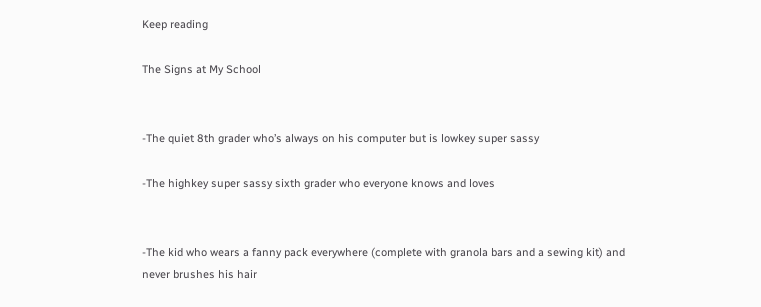Keep reading

The Signs at My School


-The quiet 8th grader who’s always on his computer but is lowkey super sassy

-The highkey super sassy sixth grader who everyone knows and loves


-The kid who wears a fanny pack everywhere (complete with granola bars and a sewing kit) and never brushes his hair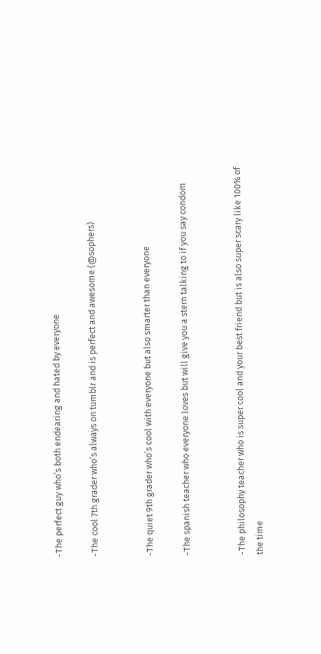-The perfect guy who’s both endearing and hated by everyone

-The cool 7th grader who’s always on tumblr and is perfect and awesome (@sophers)


-The quiet 9th grader who’s cool with everyone but also smarter than everyone

-The spanish teacher who everyone loves but will give you a stern talking to if you say condom


-The philosophy teacher who is super cool and your best friend but is also super scary like 100% of the time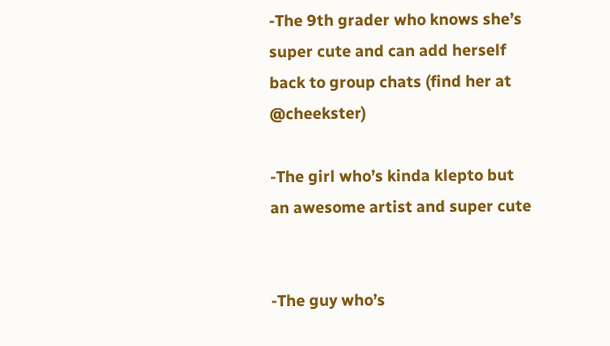-The 9th grader who knows she’s super cute and can add herself back to group chats (find her at @cheekster)

-The girl who’s kinda klepto but an awesome artist and super cute


-The guy who’s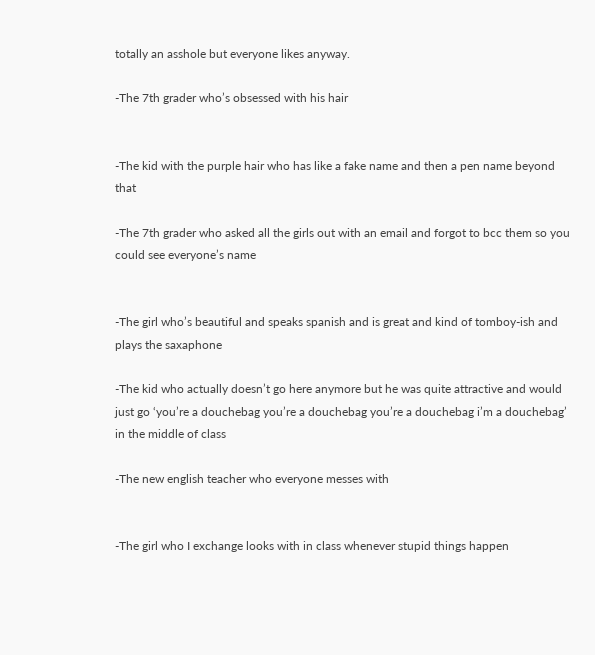totally an asshole but everyone likes anyway.

-The 7th grader who’s obsessed with his hair


-The kid with the purple hair who has like a fake name and then a pen name beyond that

-The 7th grader who asked all the girls out with an email and forgot to bcc them so you could see everyone’s name


-The girl who’s beautiful and speaks spanish and is great and kind of tomboy-ish and plays the saxaphone

-The kid who actually doesn’t go here anymore but he was quite attractive and would just go ‘you’re a douchebag you’re a douchebag you’re a douchebag i’m a douchebag’ in the middle of class

-The new english teacher who everyone messes with


-The girl who I exchange looks with in class whenever stupid things happen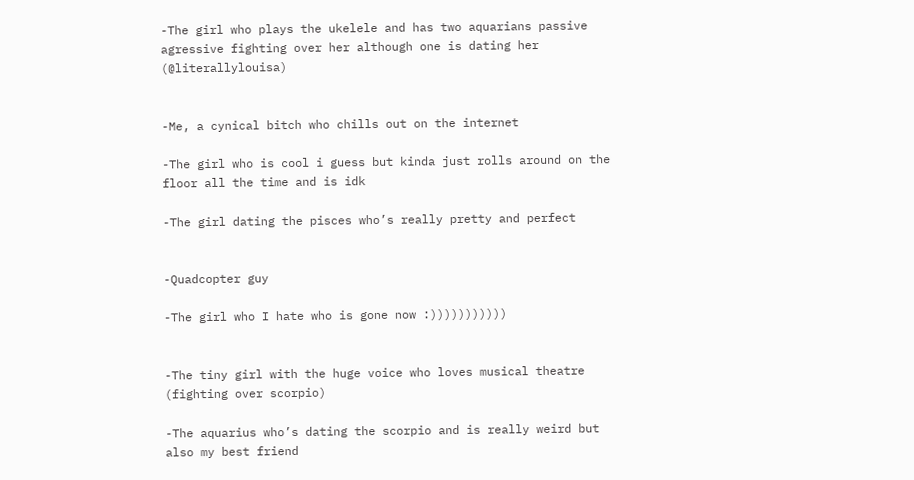-The girl who plays the ukelele and has two aquarians passive agressive fighting over her although one is dating her (@literallylouisa)


-Me, a cynical bitch who chills out on the internet

-The girl who is cool i guess but kinda just rolls around on the floor all the time and is idk

-The girl dating the pisces who’s really pretty and perfect


-Quadcopter guy

-The girl who I hate who is gone now :)))))))))))


-The tiny girl with the huge voice who loves musical theatre (fighting over scorpio)

-The aquarius who’s dating the scorpio and is really weird but also my best friend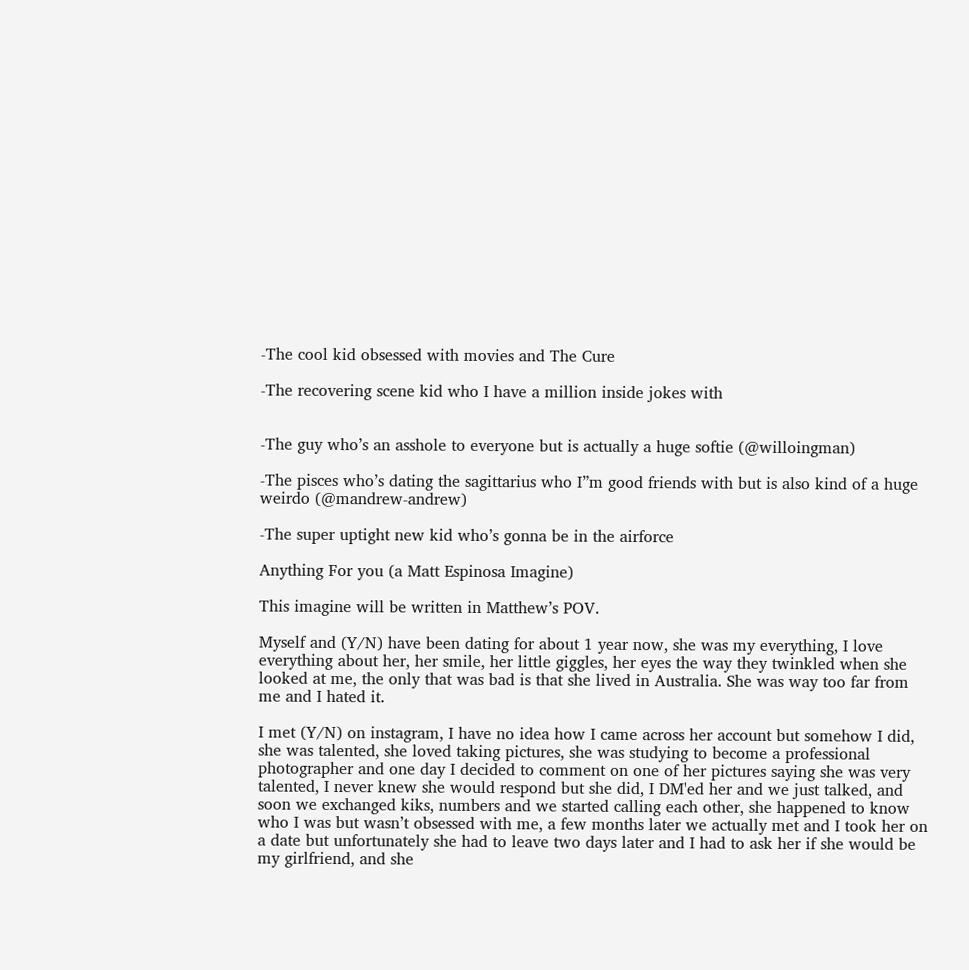-The cool kid obsessed with movies and The Cure

-The recovering scene kid who I have a million inside jokes with


-The guy who’s an asshole to everyone but is actually a huge softie (@willoingman)

-The pisces who’s dating the sagittarius who I”m good friends with but is also kind of a huge weirdo (@mandrew-andrew)

-The super uptight new kid who’s gonna be in the airforce

Anything For you (a Matt Espinosa Imagine)

This imagine will be written in Matthew’s POV.

Myself and (Y/N) have been dating for about 1 year now, she was my everything, I love everything about her, her smile, her little giggles, her eyes the way they twinkled when she looked at me, the only that was bad is that she lived in Australia. She was way too far from me and I hated it.

I met (Y/N) on instagram, I have no idea how I came across her account but somehow I did, she was talented, she loved taking pictures, she was studying to become a professional photographer and one day I decided to comment on one of her pictures saying she was very talented, I never knew she would respond but she did, I DM'ed her and we just talked, and soon we exchanged kiks, numbers and we started calling each other, she happened to know who I was but wasn’t obsessed with me, a few months later we actually met and I took her on a date but unfortunately she had to leave two days later and I had to ask her if she would be my girlfriend, and she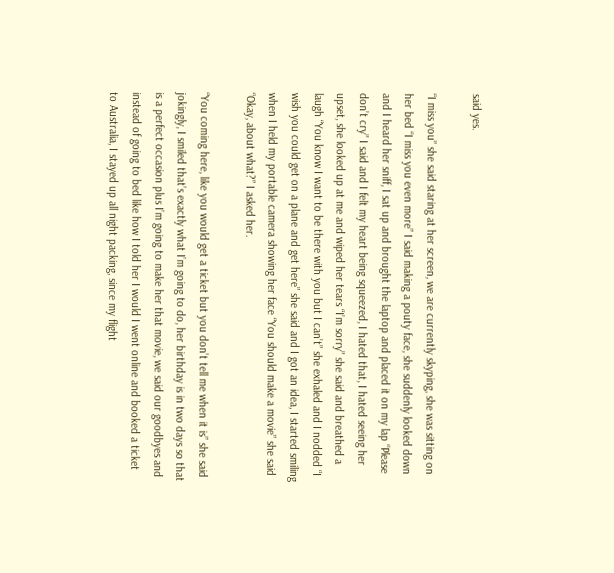said yes.

“I miss you” she said staring at her screen, we are currently skyping, she was sitting on her bed “I miss you even more” I said making a pouty face, she suddenly looked down and I heard her sniff, I sat up and brought the laptop and placed it on my lap “Please don’t cry” I said and I felt my heart being squeezed, I hated that, I hated seeing her upset, she looked up at me and wiped her tears “I’m sorry” she said and breathed a laugh “You know I want to be there with you but I can’t” she exhaled and I nodded “I wish you could get on a plane and get here” she said and I got an idea, I started smiling when I held my portable camera showing her face “You should make a movie” she said “Okay, about what?” I asked her.

“You coming here, like you would get a ticket but you don’t tell me when it is” she said jokingly, I smiled that’s exactly what I’m going to do, her birthday is in two days so that is a perfect occasion plus I’m going to make her that movie, we said our goodbyes and instead of going to bed like how I told her I would I went online and booked a ticket to Australia, I stayed up all night packing, since my flight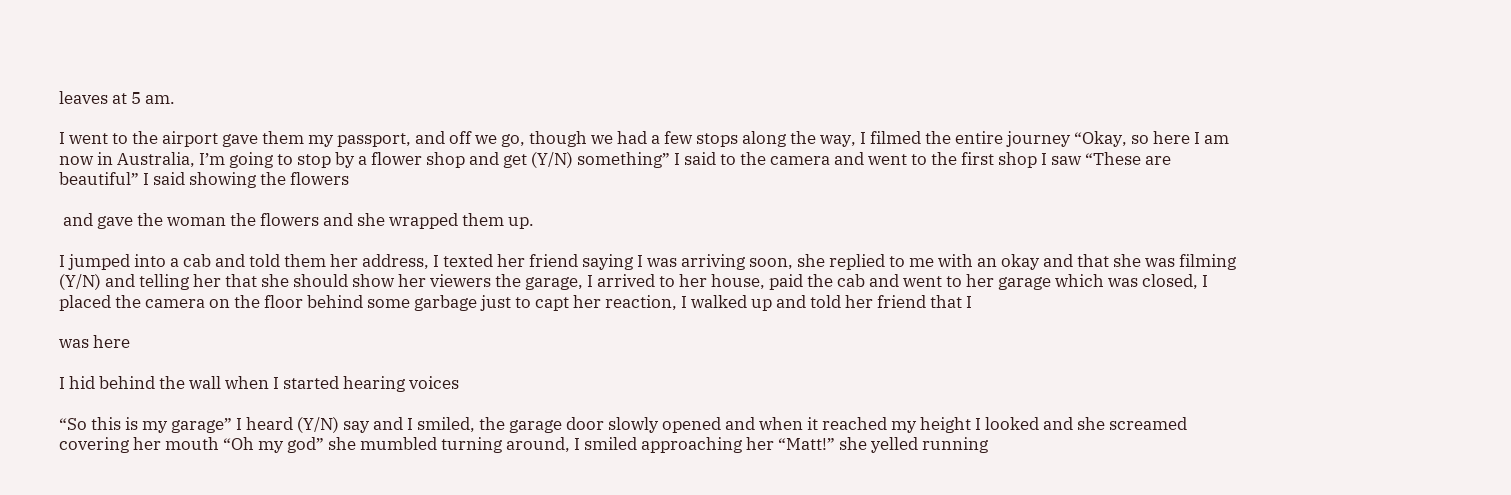leaves at 5 am.

I went to the airport gave them my passport, and off we go, though we had a few stops along the way, I filmed the entire journey “Okay, so here I am now in Australia, I’m going to stop by a flower shop and get (Y/N) something” I said to the camera and went to the first shop I saw “These are beautiful” I said showing the flowers

 and gave the woman the flowers and she wrapped them up.

I jumped into a cab and told them her address, I texted her friend saying I was arriving soon, she replied to me with an okay and that she was filming (Y/N) and telling her that she should show her viewers the garage, I arrived to her house, paid the cab and went to her garage which was closed, I placed the camera on the floor behind some garbage just to capt her reaction, I walked up and told her friend that I

was here

I hid behind the wall when I started hearing voices

“So this is my garage” I heard (Y/N) say and I smiled, the garage door slowly opened and when it reached my height I looked and she screamed covering her mouth “Oh my god” she mumbled turning around, I smiled approaching her “Matt!” she yelled running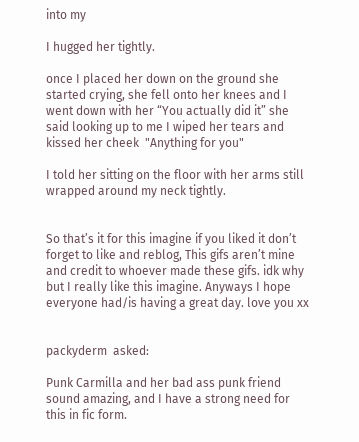into my

I hugged her tightly.

once I placed her down on the ground she started crying, she fell onto her knees and I went down with her “You actually did it” she said looking up to me I wiped her tears and kissed her cheek  "Anything for you"

I told her sitting on the floor with her arms still wrapped around my neck tightly.


So that’s it for this imagine if you liked it don’t forget to like and reblog, This gifs aren’t mine and credit to whoever made these gifs. idk why but I really like this imagine. Anyways I hope everyone had/is having a great day. love you xx


packyderm  asked:

Punk Carmilla and her bad ass punk friend sound amazing, and I have a strong need for this in fic form.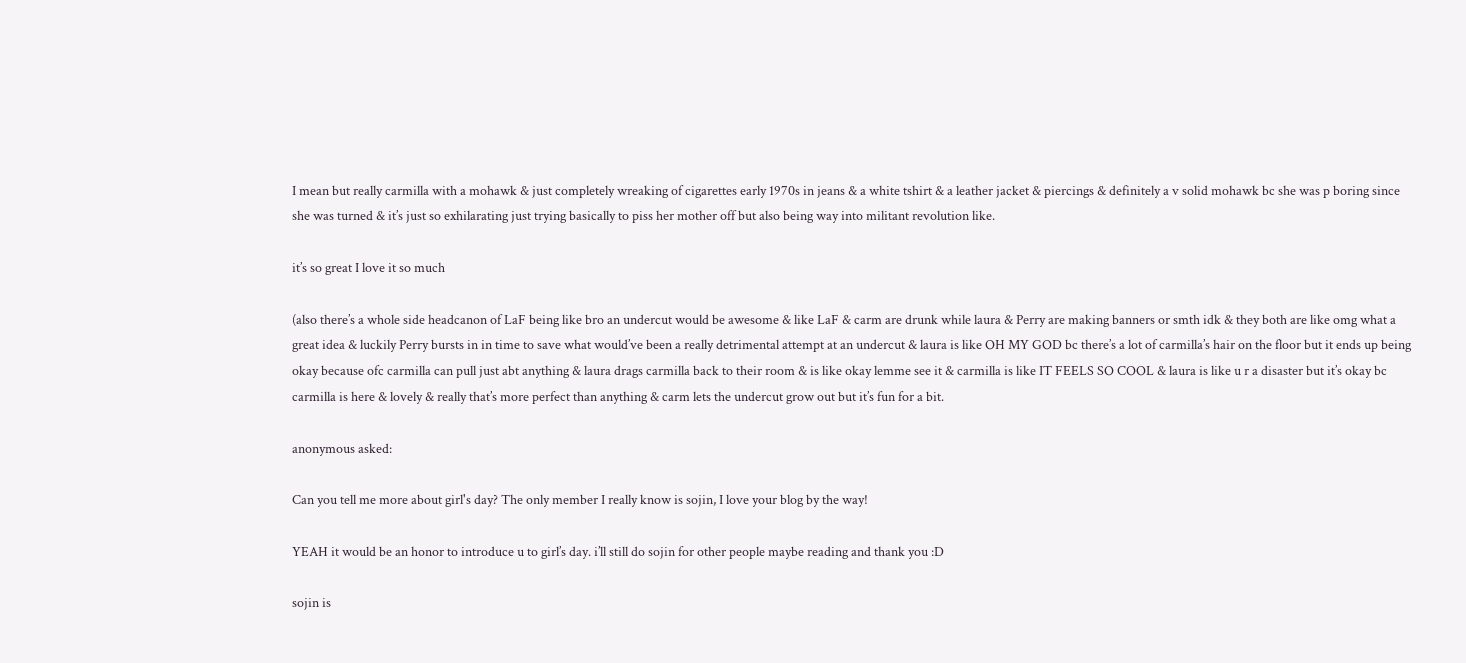I mean but really carmilla with a mohawk & just completely wreaking of cigarettes early 1970s in jeans & a white tshirt & a leather jacket & piercings & definitely a v solid mohawk bc she was p boring since she was turned & it’s just so exhilarating just trying basically to piss her mother off but also being way into militant revolution like.

it’s so great I love it so much

(also there’s a whole side headcanon of LaF being like bro an undercut would be awesome & like LaF & carm are drunk while laura & Perry are making banners or smth idk & they both are like omg what a great idea & luckily Perry bursts in in time to save what would’ve been a really detrimental attempt at an undercut & laura is like OH MY GOD bc there’s a lot of carmilla’s hair on the floor but it ends up being okay because ofc carmilla can pull just abt anything & laura drags carmilla back to their room & is like okay lemme see it & carmilla is like IT FEELS SO COOL & laura is like u r a disaster but it’s okay bc carmilla is here & lovely & really that’s more perfect than anything & carm lets the undercut grow out but it’s fun for a bit.

anonymous asked:

Can you tell me more about girl's day? The only member I really know is sojin, I love your blog by the way!

YEAH it would be an honor to introduce u to girl’s day. i’ll still do sojin for other people maybe reading and thank you :D

sojin is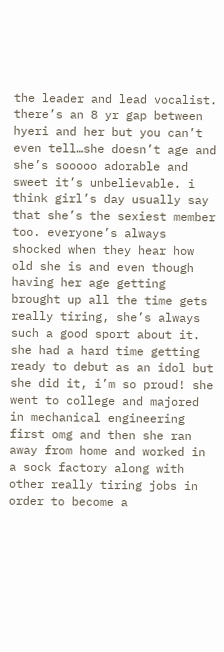the leader and lead vocalist. there’s an 8 yr gap between hyeri and her but you can’t even tell…she doesn’t age and she’s sooooo adorable and sweet it’s unbelievable. i think girl’s day usually say that she’s the sexiest member too. everyone’s always shocked when they hear how old she is and even though having her age getting brought up all the time gets really tiring, she’s always such a good sport about it. she had a hard time getting ready to debut as an idol but she did it, i’m so proud! she went to college and majored in mechanical engineering first omg and then she ran away from home and worked in a sock factory along with other really tiring jobs in order to become a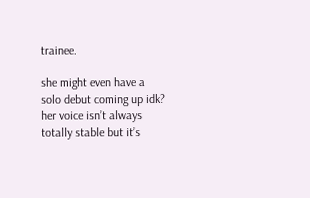trainee.

she might even have a solo debut coming up idk? her voice isn’t always totally stable but it’s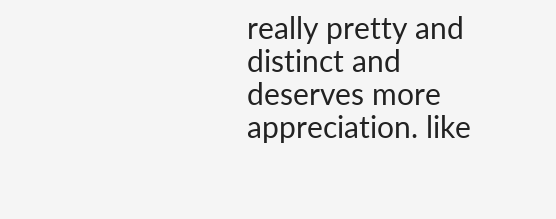really pretty and distinct and deserves more appreciation. like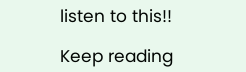listen to this!!

Keep reading